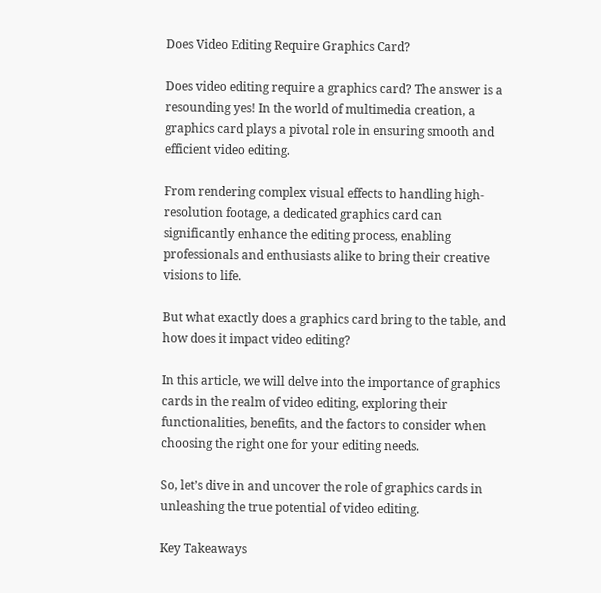Does Video Editing Require Graphics Card?

Does video editing require a graphics card? The answer is a resounding yes! In the world of multimedia creation, a graphics card plays a pivotal role in ensuring smooth and efficient video editing.

From rendering complex visual effects to handling high-resolution footage, a dedicated graphics card can significantly enhance the editing process, enabling professionals and enthusiasts alike to bring their creative visions to life.

But what exactly does a graphics card bring to the table, and how does it impact video editing?

In this article, we will delve into the importance of graphics cards in the realm of video editing, exploring their functionalities, benefits, and the factors to consider when choosing the right one for your editing needs.

So, let’s dive in and uncover the role of graphics cards in unleashing the true potential of video editing.

Key Takeaways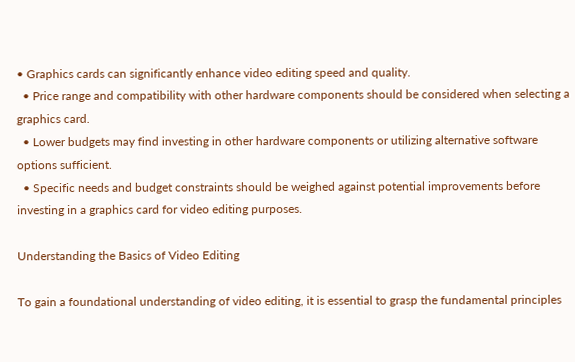• Graphics cards can significantly enhance video editing speed and quality.
  • Price range and compatibility with other hardware components should be considered when selecting a graphics card.
  • Lower budgets may find investing in other hardware components or utilizing alternative software options sufficient.
  • Specific needs and budget constraints should be weighed against potential improvements before investing in a graphics card for video editing purposes.

Understanding the Basics of Video Editing

To gain a foundational understanding of video editing, it is essential to grasp the fundamental principles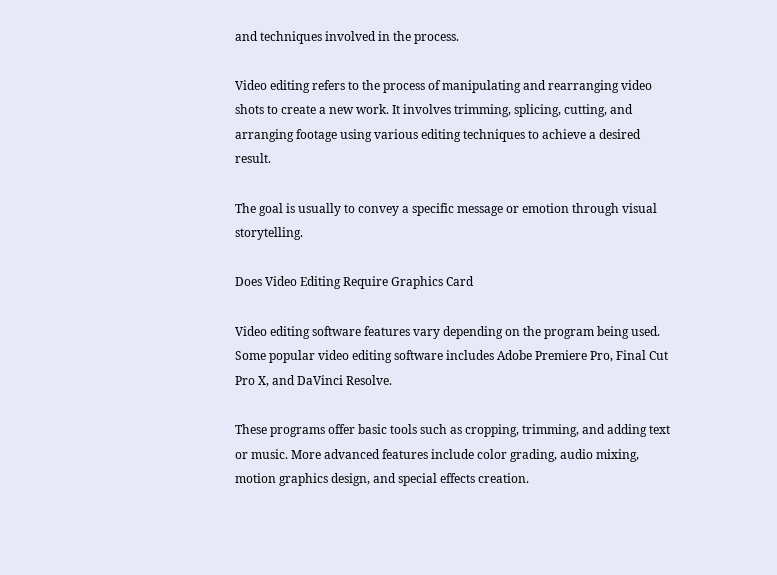and techniques involved in the process.

Video editing refers to the process of manipulating and rearranging video shots to create a new work. It involves trimming, splicing, cutting, and arranging footage using various editing techniques to achieve a desired result.

The goal is usually to convey a specific message or emotion through visual storytelling.

Does Video Editing Require Graphics Card

Video editing software features vary depending on the program being used. Some popular video editing software includes Adobe Premiere Pro, Final Cut Pro X, and DaVinci Resolve.

These programs offer basic tools such as cropping, trimming, and adding text or music. More advanced features include color grading, audio mixing, motion graphics design, and special effects creation.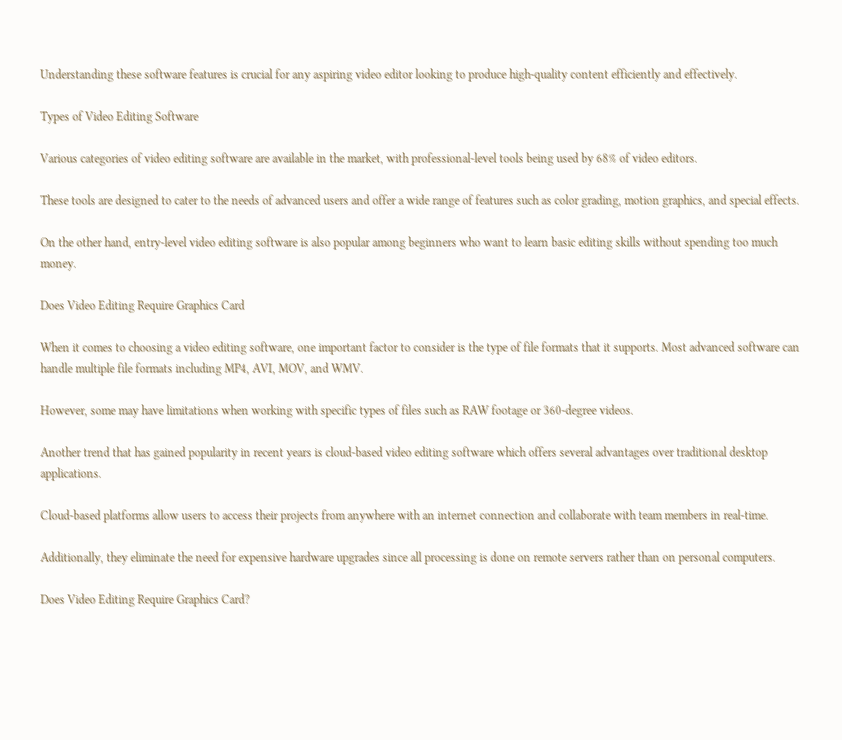Understanding these software features is crucial for any aspiring video editor looking to produce high-quality content efficiently and effectively.

Types of Video Editing Software

Various categories of video editing software are available in the market, with professional-level tools being used by 68% of video editors.

These tools are designed to cater to the needs of advanced users and offer a wide range of features such as color grading, motion graphics, and special effects.

On the other hand, entry-level video editing software is also popular among beginners who want to learn basic editing skills without spending too much money.

Does Video Editing Require Graphics Card

When it comes to choosing a video editing software, one important factor to consider is the type of file formats that it supports. Most advanced software can handle multiple file formats including MP4, AVI, MOV, and WMV.

However, some may have limitations when working with specific types of files such as RAW footage or 360-degree videos.

Another trend that has gained popularity in recent years is cloud-based video editing software which offers several advantages over traditional desktop applications.

Cloud-based platforms allow users to access their projects from anywhere with an internet connection and collaborate with team members in real-time.

Additionally, they eliminate the need for expensive hardware upgrades since all processing is done on remote servers rather than on personal computers.

Does Video Editing Require Graphics Card?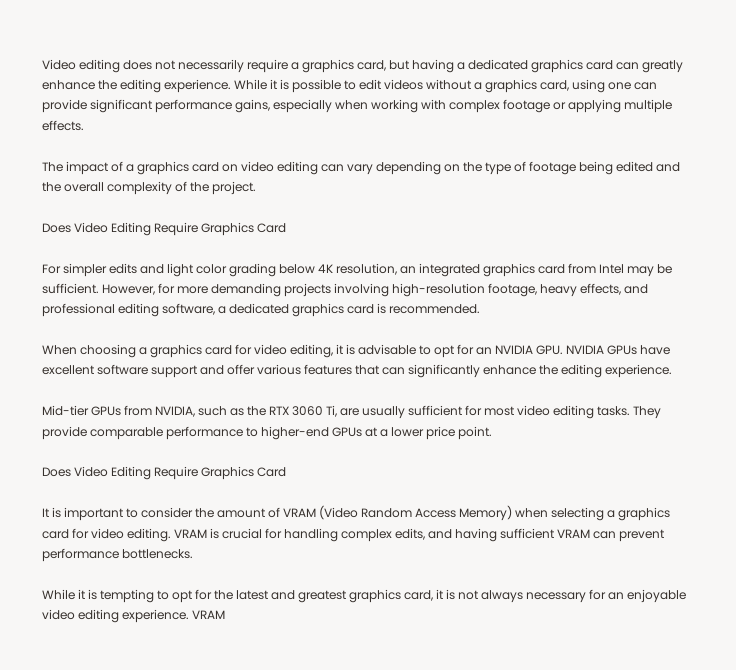Video editing does not necessarily require a graphics card, but having a dedicated graphics card can greatly enhance the editing experience. While it is possible to edit videos without a graphics card, using one can provide significant performance gains, especially when working with complex footage or applying multiple effects.

The impact of a graphics card on video editing can vary depending on the type of footage being edited and the overall complexity of the project.

Does Video Editing Require Graphics Card

For simpler edits and light color grading below 4K resolution, an integrated graphics card from Intel may be sufficient. However, for more demanding projects involving high-resolution footage, heavy effects, and professional editing software, a dedicated graphics card is recommended.

When choosing a graphics card for video editing, it is advisable to opt for an NVIDIA GPU. NVIDIA GPUs have excellent software support and offer various features that can significantly enhance the editing experience.

Mid-tier GPUs from NVIDIA, such as the RTX 3060 Ti, are usually sufficient for most video editing tasks. They provide comparable performance to higher-end GPUs at a lower price point.

Does Video Editing Require Graphics Card

It is important to consider the amount of VRAM (Video Random Access Memory) when selecting a graphics card for video editing. VRAM is crucial for handling complex edits, and having sufficient VRAM can prevent performance bottlenecks.

While it is tempting to opt for the latest and greatest graphics card, it is not always necessary for an enjoyable video editing experience. VRAM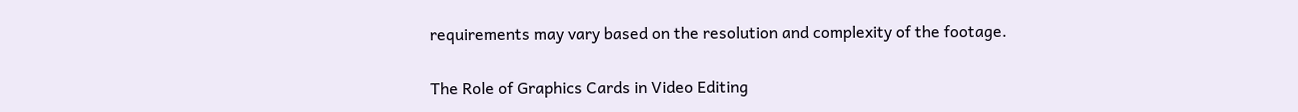requirements may vary based on the resolution and complexity of the footage.

The Role of Graphics Cards in Video Editing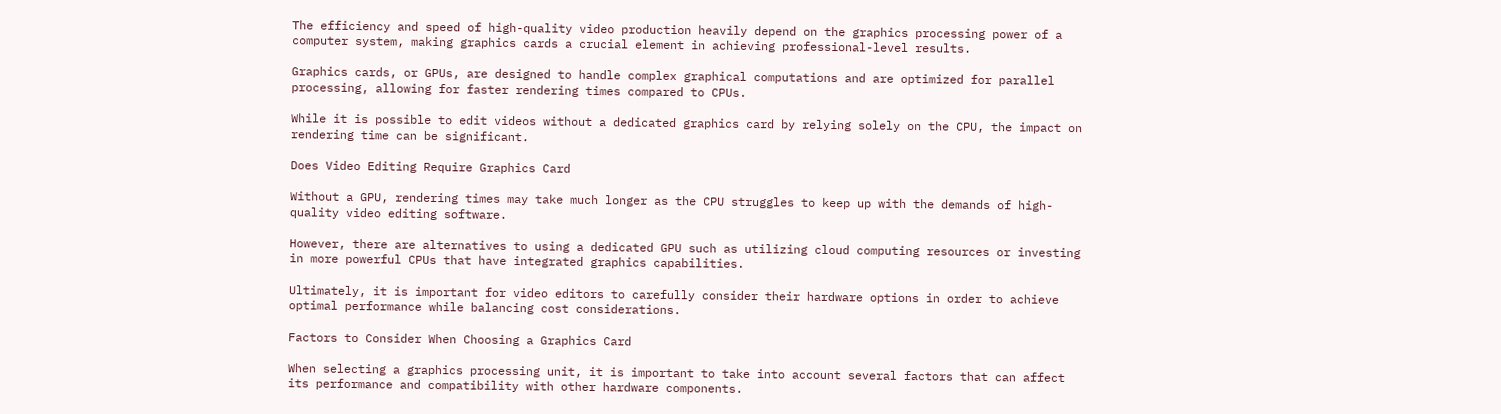The efficiency and speed of high-quality video production heavily depend on the graphics processing power of a computer system, making graphics cards a crucial element in achieving professional-level results.

Graphics cards, or GPUs, are designed to handle complex graphical computations and are optimized for parallel processing, allowing for faster rendering times compared to CPUs.

While it is possible to edit videos without a dedicated graphics card by relying solely on the CPU, the impact on rendering time can be significant.

Does Video Editing Require Graphics Card

Without a GPU, rendering times may take much longer as the CPU struggles to keep up with the demands of high-quality video editing software.

However, there are alternatives to using a dedicated GPU such as utilizing cloud computing resources or investing in more powerful CPUs that have integrated graphics capabilities.

Ultimately, it is important for video editors to carefully consider their hardware options in order to achieve optimal performance while balancing cost considerations.

Factors to Consider When Choosing a Graphics Card

When selecting a graphics processing unit, it is important to take into account several factors that can affect its performance and compatibility with other hardware components.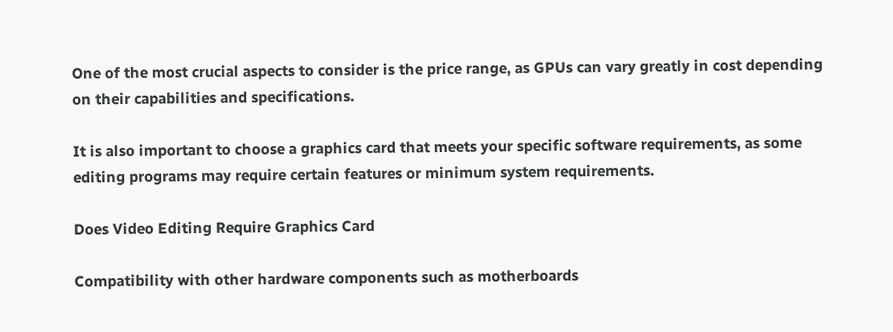One of the most crucial aspects to consider is the price range, as GPUs can vary greatly in cost depending on their capabilities and specifications.

It is also important to choose a graphics card that meets your specific software requirements, as some editing programs may require certain features or minimum system requirements.

Does Video Editing Require Graphics Card

Compatibility with other hardware components such as motherboards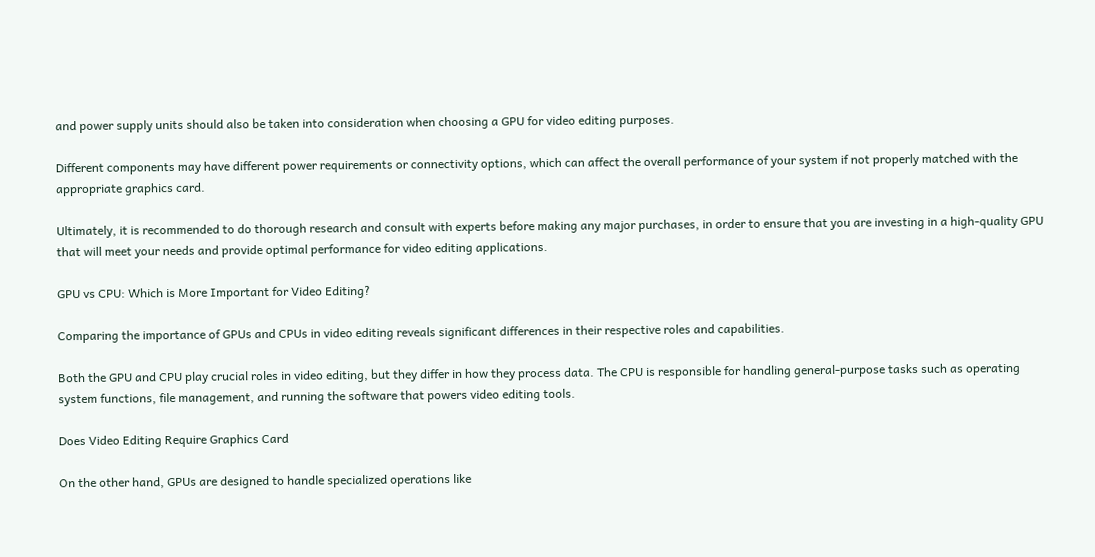and power supply units should also be taken into consideration when choosing a GPU for video editing purposes.

Different components may have different power requirements or connectivity options, which can affect the overall performance of your system if not properly matched with the appropriate graphics card.

Ultimately, it is recommended to do thorough research and consult with experts before making any major purchases, in order to ensure that you are investing in a high-quality GPU that will meet your needs and provide optimal performance for video editing applications.

GPU vs CPU: Which is More Important for Video Editing?

Comparing the importance of GPUs and CPUs in video editing reveals significant differences in their respective roles and capabilities.

Both the GPU and CPU play crucial roles in video editing, but they differ in how they process data. The CPU is responsible for handling general-purpose tasks such as operating system functions, file management, and running the software that powers video editing tools.

Does Video Editing Require Graphics Card

On the other hand, GPUs are designed to handle specialized operations like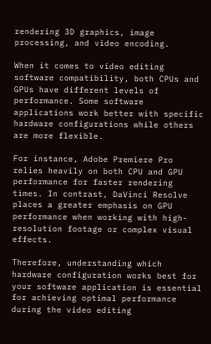rendering 3D graphics, image processing, and video encoding.

When it comes to video editing software compatibility, both CPUs and GPUs have different levels of performance. Some software applications work better with specific hardware configurations while others are more flexible.

For instance, Adobe Premiere Pro relies heavily on both CPU and GPU performance for faster rendering times. In contrast, DaVinci Resolve places a greater emphasis on GPU performance when working with high-resolution footage or complex visual effects.

Therefore, understanding which hardware configuration works best for your software application is essential for achieving optimal performance during the video editing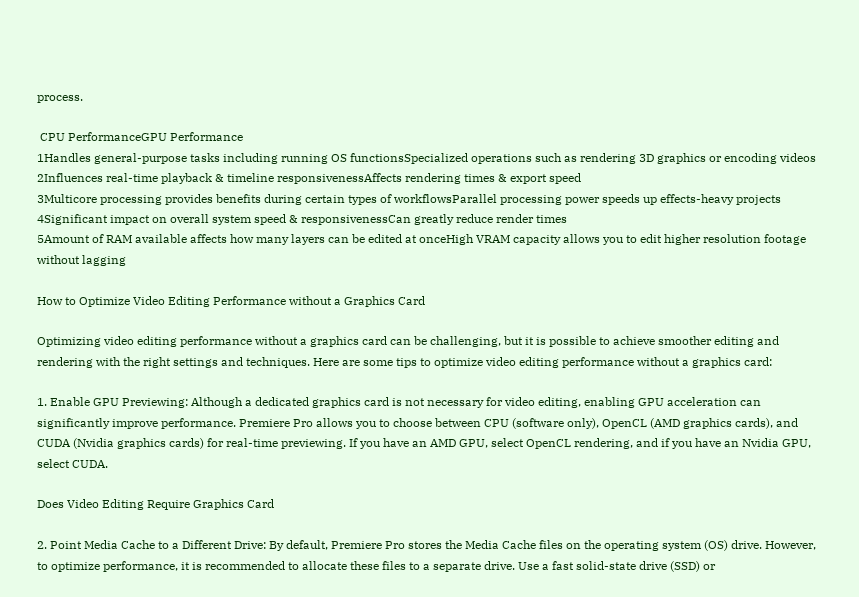process.

 CPU PerformanceGPU Performance
1Handles general-purpose tasks including running OS functionsSpecialized operations such as rendering 3D graphics or encoding videos
2Influences real-time playback & timeline responsivenessAffects rendering times & export speed
3Multicore processing provides benefits during certain types of workflowsParallel processing power speeds up effects-heavy projects
4Significant impact on overall system speed & responsivenessCan greatly reduce render times
5Amount of RAM available affects how many layers can be edited at onceHigh VRAM capacity allows you to edit higher resolution footage without lagging

How to Optimize Video Editing Performance without a Graphics Card

Optimizing video editing performance without a graphics card can be challenging, but it is possible to achieve smoother editing and rendering with the right settings and techniques. Here are some tips to optimize video editing performance without a graphics card:

1. Enable GPU Previewing: Although a dedicated graphics card is not necessary for video editing, enabling GPU acceleration can significantly improve performance. Premiere Pro allows you to choose between CPU (software only), OpenCL (AMD graphics cards), and CUDA (Nvidia graphics cards) for real-time previewing. If you have an AMD GPU, select OpenCL rendering, and if you have an Nvidia GPU, select CUDA.

Does Video Editing Require Graphics Card

2. Point Media Cache to a Different Drive: By default, Premiere Pro stores the Media Cache files on the operating system (OS) drive. However, to optimize performance, it is recommended to allocate these files to a separate drive. Use a fast solid-state drive (SSD) or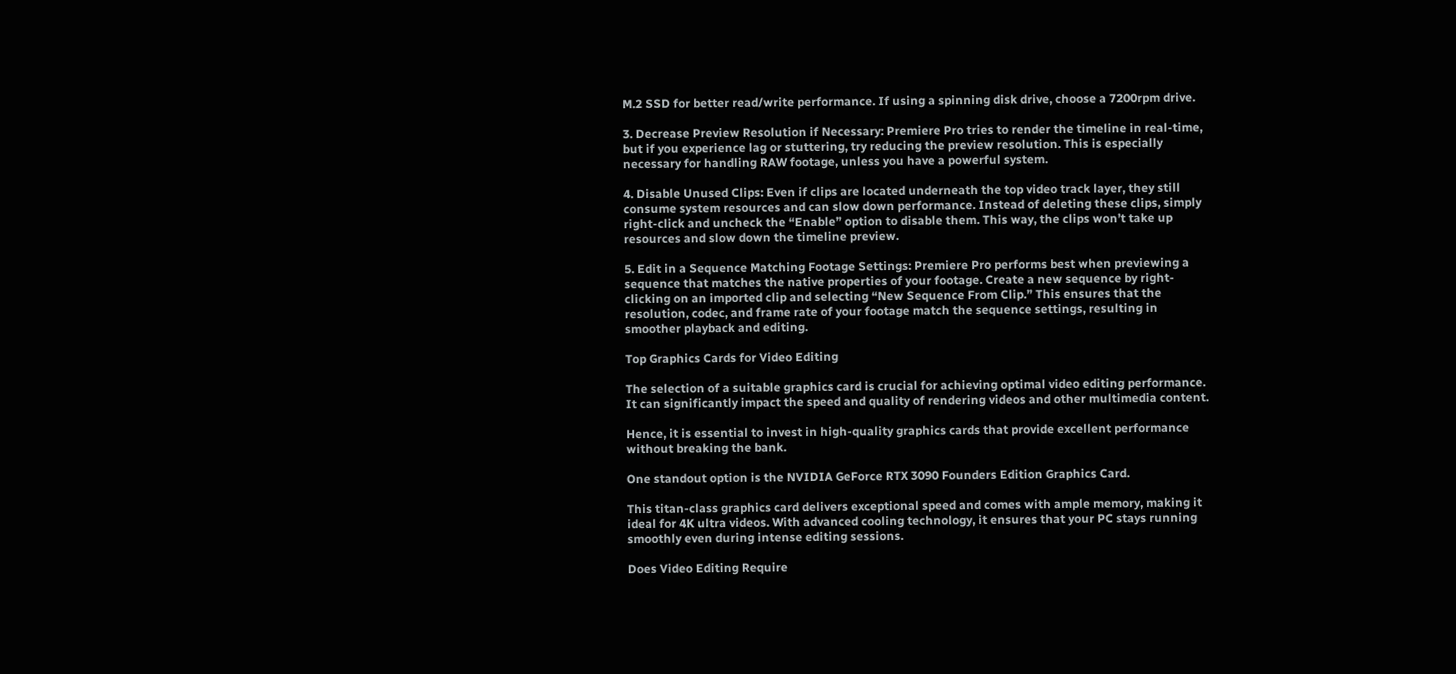M.2 SSD for better read/write performance. If using a spinning disk drive, choose a 7200rpm drive.

3. Decrease Preview Resolution if Necessary: Premiere Pro tries to render the timeline in real-time, but if you experience lag or stuttering, try reducing the preview resolution. This is especially necessary for handling RAW footage, unless you have a powerful system.

4. Disable Unused Clips: Even if clips are located underneath the top video track layer, they still consume system resources and can slow down performance. Instead of deleting these clips, simply right-click and uncheck the “Enable” option to disable them. This way, the clips won’t take up resources and slow down the timeline preview.

5. Edit in a Sequence Matching Footage Settings: Premiere Pro performs best when previewing a sequence that matches the native properties of your footage. Create a new sequence by right-clicking on an imported clip and selecting “New Sequence From Clip.” This ensures that the resolution, codec, and frame rate of your footage match the sequence settings, resulting in smoother playback and editing.

Top Graphics Cards for Video Editing

The selection of a suitable graphics card is crucial for achieving optimal video editing performance. It can significantly impact the speed and quality of rendering videos and other multimedia content.

Hence, it is essential to invest in high-quality graphics cards that provide excellent performance without breaking the bank.

One standout option is the NVIDIA GeForce RTX 3090 Founders Edition Graphics Card.

This titan-class graphics card delivers exceptional speed and comes with ample memory, making it ideal for 4K ultra videos. With advanced cooling technology, it ensures that your PC stays running smoothly even during intense editing sessions.

Does Video Editing Require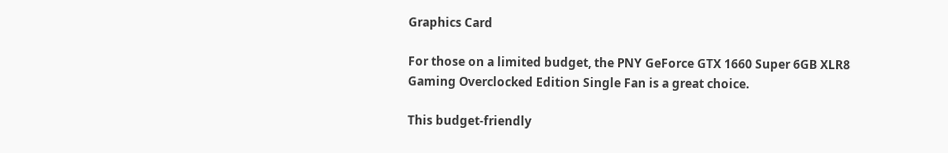Graphics Card

For those on a limited budget, the PNY GeForce GTX 1660 Super 6GB XLR8 Gaming Overclocked Edition Single Fan is a great choice.

This budget-friendly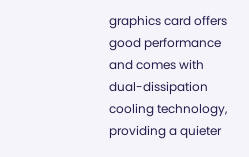graphics card offers good performance and comes with dual-dissipation cooling technology, providing a quieter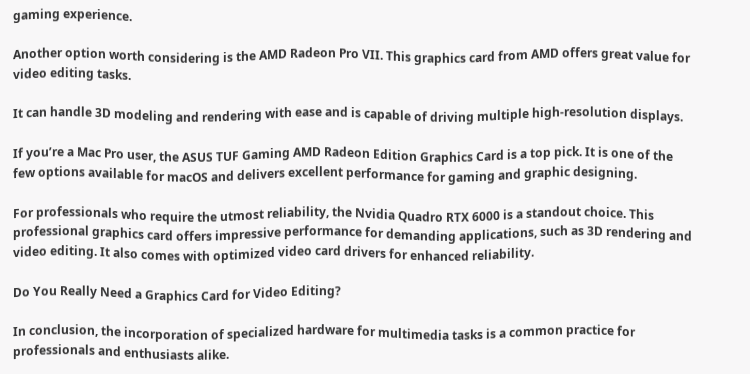gaming experience.

Another option worth considering is the AMD Radeon Pro VII. This graphics card from AMD offers great value for video editing tasks.

It can handle 3D modeling and rendering with ease and is capable of driving multiple high-resolution displays.

If you’re a Mac Pro user, the ASUS TUF Gaming AMD Radeon Edition Graphics Card is a top pick. It is one of the few options available for macOS and delivers excellent performance for gaming and graphic designing.

For professionals who require the utmost reliability, the Nvidia Quadro RTX 6000 is a standout choice. This professional graphics card offers impressive performance for demanding applications, such as 3D rendering and video editing. It also comes with optimized video card drivers for enhanced reliability.

Do You Really Need a Graphics Card for Video Editing?

In conclusion, the incorporation of specialized hardware for multimedia tasks is a common practice for professionals and enthusiasts alike.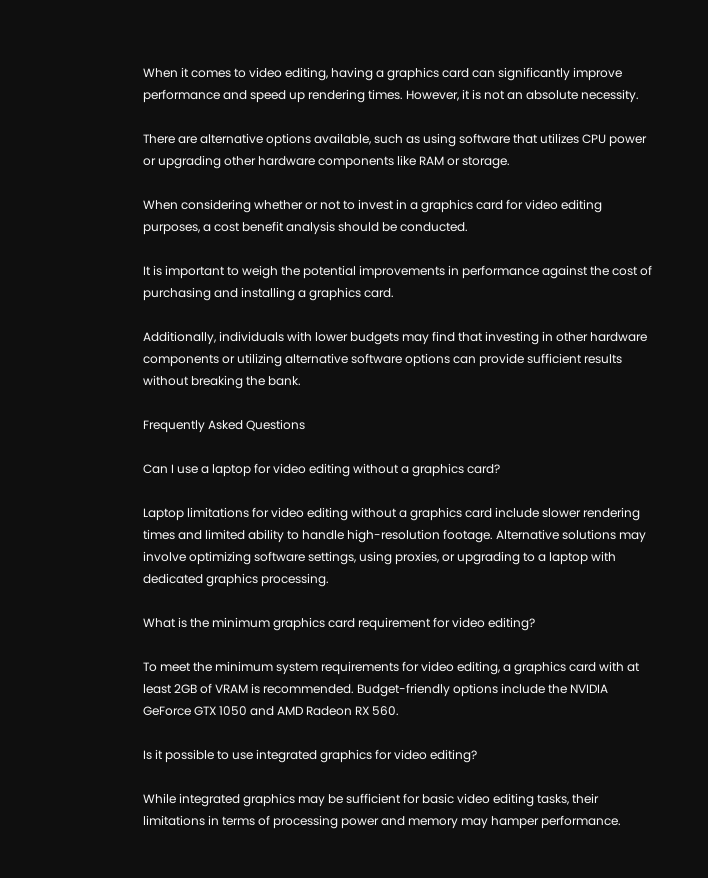When it comes to video editing, having a graphics card can significantly improve performance and speed up rendering times. However, it is not an absolute necessity.

There are alternative options available, such as using software that utilizes CPU power or upgrading other hardware components like RAM or storage.

When considering whether or not to invest in a graphics card for video editing purposes, a cost benefit analysis should be conducted.

It is important to weigh the potential improvements in performance against the cost of purchasing and installing a graphics card.

Additionally, individuals with lower budgets may find that investing in other hardware components or utilizing alternative software options can provide sufficient results without breaking the bank.

Frequently Asked Questions

Can I use a laptop for video editing without a graphics card?

Laptop limitations for video editing without a graphics card include slower rendering times and limited ability to handle high-resolution footage. Alternative solutions may involve optimizing software settings, using proxies, or upgrading to a laptop with dedicated graphics processing.

What is the minimum graphics card requirement for video editing?

To meet the minimum system requirements for video editing, a graphics card with at least 2GB of VRAM is recommended. Budget-friendly options include the NVIDIA GeForce GTX 1050 and AMD Radeon RX 560.

Is it possible to use integrated graphics for video editing?

While integrated graphics may be sufficient for basic video editing tasks, their limitations in terms of processing power and memory may hamper performance.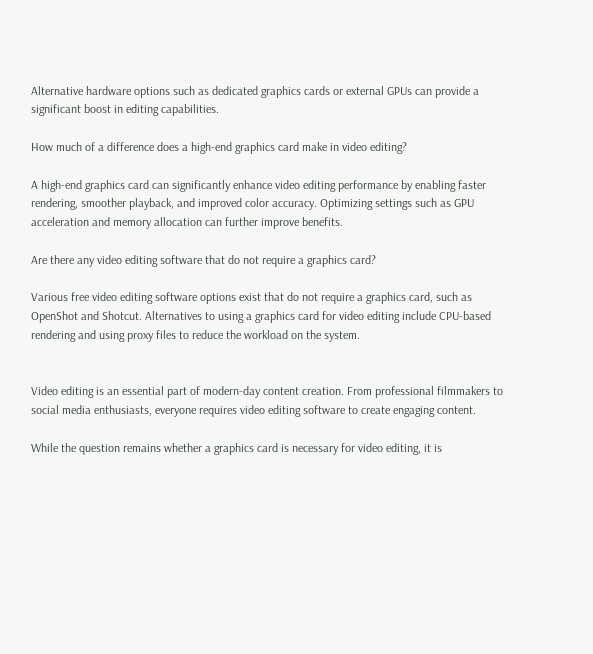Alternative hardware options such as dedicated graphics cards or external GPUs can provide a significant boost in editing capabilities.

How much of a difference does a high-end graphics card make in video editing?

A high-end graphics card can significantly enhance video editing performance by enabling faster rendering, smoother playback, and improved color accuracy. Optimizing settings such as GPU acceleration and memory allocation can further improve benefits.

Are there any video editing software that do not require a graphics card?

Various free video editing software options exist that do not require a graphics card, such as OpenShot and Shotcut. Alternatives to using a graphics card for video editing include CPU-based rendering and using proxy files to reduce the workload on the system.


Video editing is an essential part of modern-day content creation. From professional filmmakers to social media enthusiasts, everyone requires video editing software to create engaging content.

While the question remains whether a graphics card is necessary for video editing, it is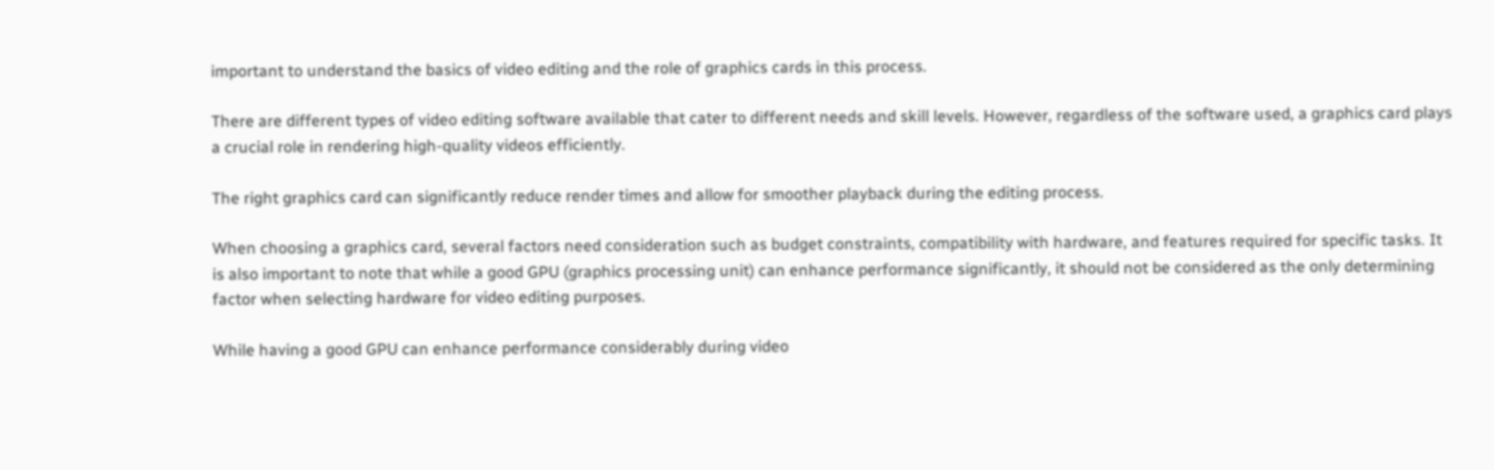important to understand the basics of video editing and the role of graphics cards in this process.

There are different types of video editing software available that cater to different needs and skill levels. However, regardless of the software used, a graphics card plays a crucial role in rendering high-quality videos efficiently.

The right graphics card can significantly reduce render times and allow for smoother playback during the editing process.

When choosing a graphics card, several factors need consideration such as budget constraints, compatibility with hardware, and features required for specific tasks. It is also important to note that while a good GPU (graphics processing unit) can enhance performance significantly, it should not be considered as the only determining factor when selecting hardware for video editing purposes.

While having a good GPU can enhance performance considerably during video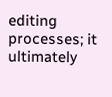editing processes; it ultimately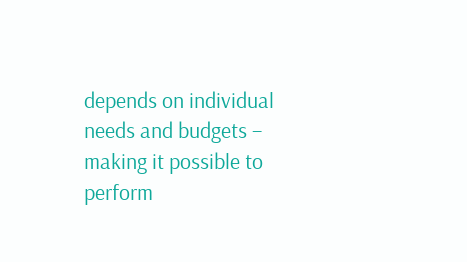depends on individual needs and budgets – making it possible to perform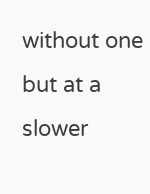without one but at a slower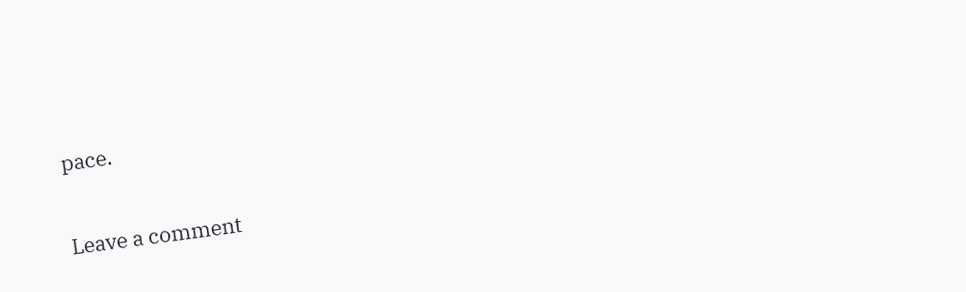pace.

Leave a comment